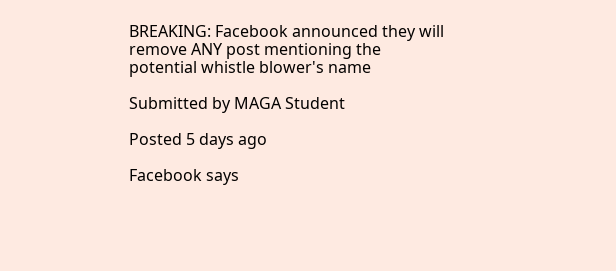BREAKING: Facebook announced they will remove ANY post mentioning the potential whistle blower's name

Submitted by MAGA Student

Posted 5 days ago

Facebook says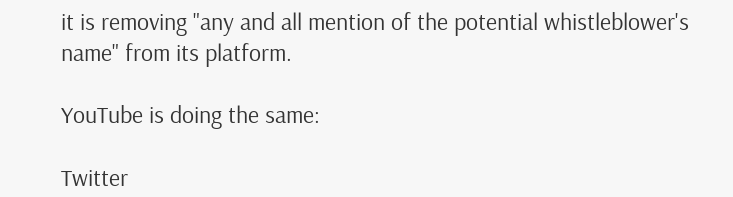it is removing "any and all mention of the potential whistleblower's name" from its platform.

YouTube is doing the same:

Twitter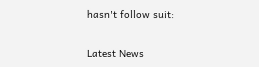hasn't follow suit:


Latest News